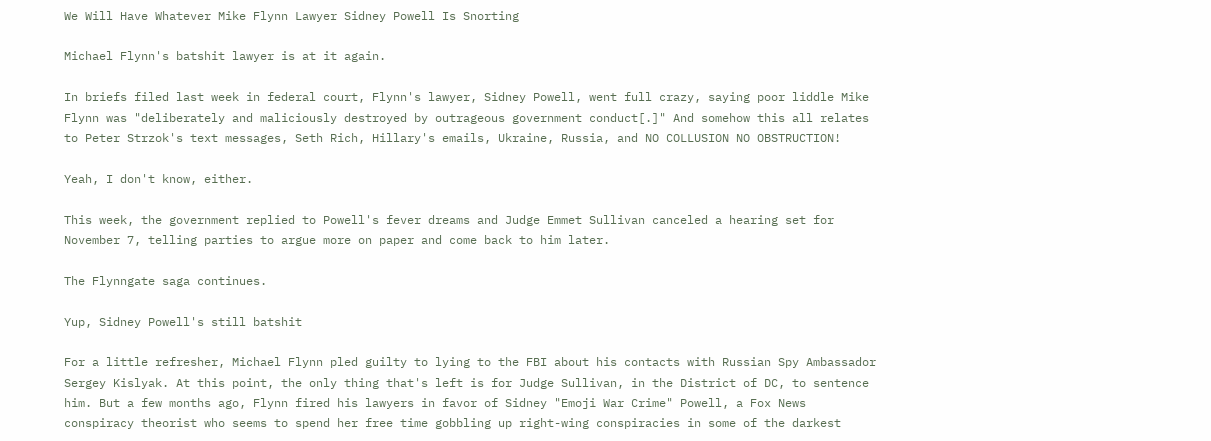We Will Have Whatever Mike Flynn Lawyer Sidney Powell Is Snorting

Michael Flynn's batshit lawyer is at it again.

In briefs filed last week in federal court, Flynn's lawyer, Sidney Powell, went full crazy, saying poor liddle Mike Flynn was "deliberately and maliciously destroyed by outrageous government conduct[.]" And somehow this all relates to Peter Strzok's text messages, Seth Rich, Hillary's emails, Ukraine, Russia, and NO COLLUSION NO OBSTRUCTION!

Yeah, I don't know, either.

This week, the government replied to Powell's fever dreams and Judge Emmet Sullivan canceled a hearing set for November 7, telling parties to argue more on paper and come back to him later.

The Flynngate saga continues.

Yup, Sidney Powell's still batshit

For a little refresher, Michael Flynn pled guilty to lying to the FBI about his contacts with Russian Spy Ambassador Sergey Kislyak. At this point, the only thing that's left is for Judge Sullivan, in the District of DC, to sentence him. But a few months ago, Flynn fired his lawyers in favor of Sidney "Emoji War Crime" Powell, a Fox News conspiracy theorist who seems to spend her free time gobbling up right-wing conspiracies in some of the darkest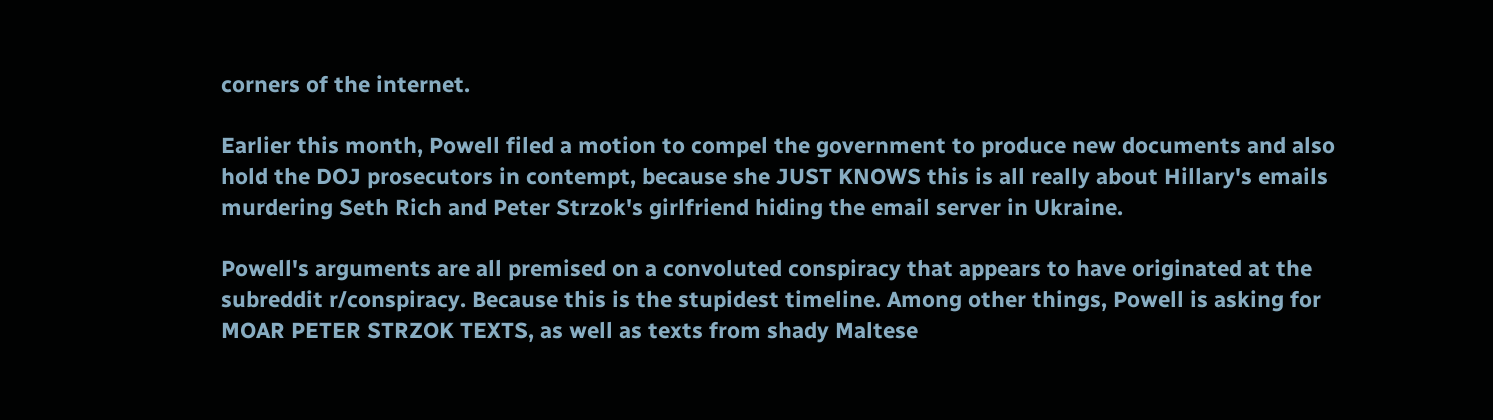corners of the internet.

Earlier this month, Powell filed a motion to compel the government to produce new documents and also hold the DOJ prosecutors in contempt, because she JUST KNOWS this is all really about Hillary's emails murdering Seth Rich and Peter Strzok's girlfriend hiding the email server in Ukraine.

Powell's arguments are all premised on a convoluted conspiracy that appears to have originated at the subreddit r/conspiracy. Because this is the stupidest timeline. Among other things, Powell is asking for MOAR PETER STRZOK TEXTS, as well as texts from shady Maltese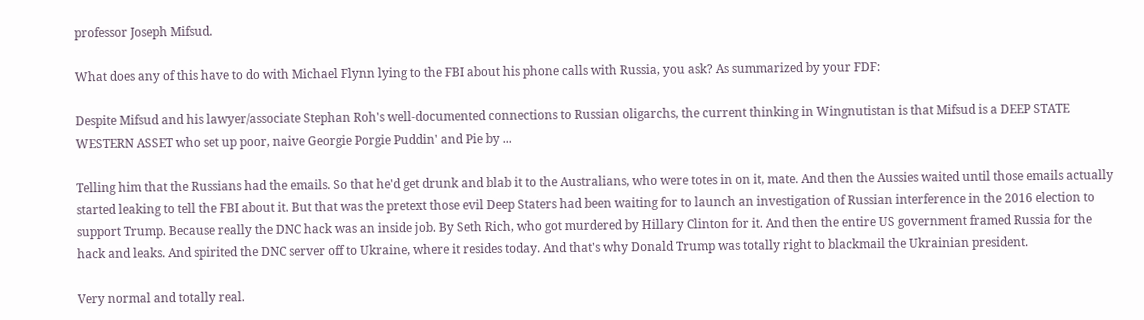professor Joseph Mifsud.

What does any of this have to do with Michael Flynn lying to the FBI about his phone calls with Russia, you ask? As summarized by your FDF:

Despite Mifsud and his lawyer/associate Stephan Roh's well-documented connections to Russian oligarchs, the current thinking in Wingnutistan is that Mifsud is a DEEP STATE WESTERN ASSET who set up poor, naive Georgie Porgie Puddin' and Pie by ...

Telling him that the Russians had the emails. So that he'd get drunk and blab it to the Australians, who were totes in on it, mate. And then the Aussies waited until those emails actually started leaking to tell the FBI about it. But that was the pretext those evil Deep Staters had been waiting for to launch an investigation of Russian interference in the 2016 election to support Trump. Because really the DNC hack was an inside job. By Seth Rich, who got murdered by Hillary Clinton for it. And then the entire US government framed Russia for the hack and leaks. And spirited the DNC server off to Ukraine, where it resides today. And that's why Donald Trump was totally right to blackmail the Ukrainian president.

Very normal and totally real.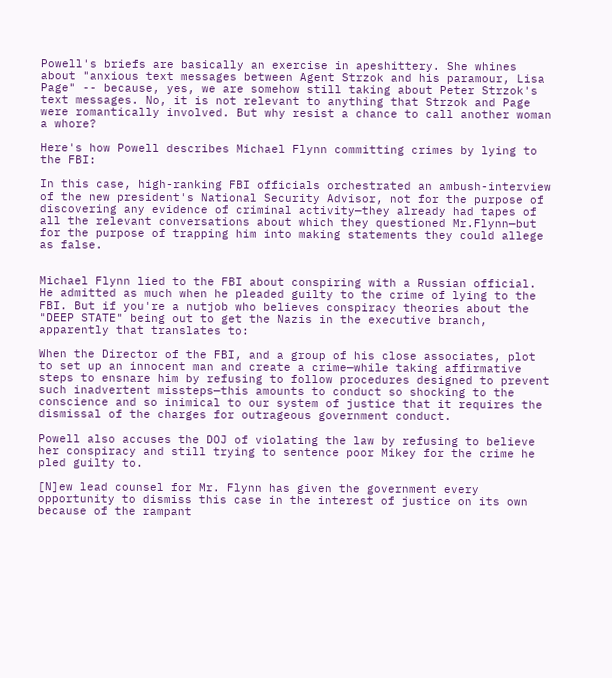Powell's briefs are basically an exercise in apeshittery. She whines about "anxious text messages between Agent Strzok and his paramour, Lisa Page" -- because, yes, we are somehow still taking about Peter Strzok's text messages. No, it is not relevant to anything that Strzok and Page were romantically involved. But why resist a chance to call another woman a whore?

Here's how Powell describes Michael Flynn committing crimes by lying to the FBI:

In this case, high-ranking FBI officials orchestrated an ambush-interview of the new president's National Security Advisor, not for the purpose of discovering any evidence of criminal activity—they already had tapes of all the relevant conversations about which they questioned Mr.Flynn—but for the purpose of trapping him into making statements they could allege as false.


Michael Flynn lied to the FBI about conspiring with a Russian official. He admitted as much when he pleaded guilty to the crime of lying to the FBI. But if you're a nutjob who believes conspiracy theories about the "DEEP STATE" being out to get the Nazis in the executive branch, apparently that translates to:

When the Director of the FBI, and a group of his close associates, plot to set up an innocent man and create a crime—while taking affirmative steps to ensnare him by refusing to follow procedures designed to prevent such inadvertent missteps—this amounts to conduct so shocking to the conscience and so inimical to our system of justice that it requires the dismissal of the charges for outrageous government conduct.

Powell also accuses the DOJ of violating the law by refusing to believe her conspiracy and still trying to sentence poor Mikey for the crime he pled guilty to.

[N]ew lead counsel for Mr. Flynn has given the government every opportunity to dismiss this case in the interest of justice on its own because of the rampant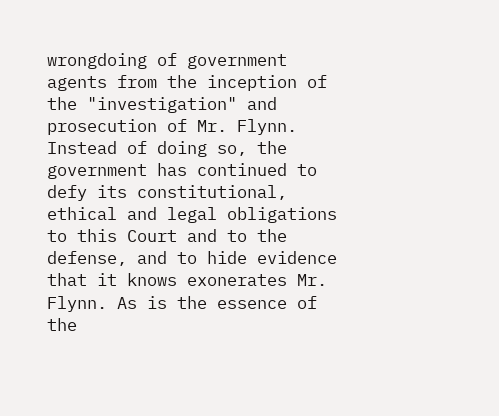wrongdoing of government agents from the inception of the "investigation" and prosecution of Mr. Flynn. Instead of doing so, the government has continued to defy its constitutional, ethical and legal obligations to this Court and to the defense, and to hide evidence that it knows exonerates Mr. Flynn. As is the essence of the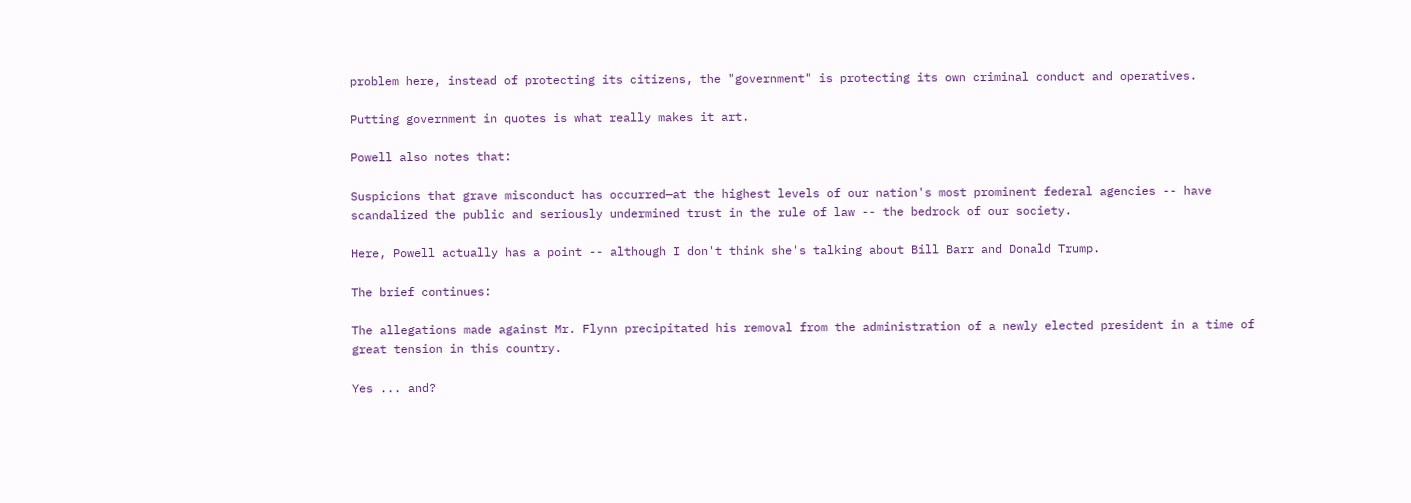problem here, instead of protecting its citizens, the "government" is protecting its own criminal conduct and operatives.

Putting government in quotes is what really makes it art.

Powell also notes that:

Suspicions that grave misconduct has occurred—at the highest levels of our nation's most prominent federal agencies -- have scandalized the public and seriously undermined trust in the rule of law -- the bedrock of our society.

Here, Powell actually has a point -- although I don't think she's talking about Bill Barr and Donald Trump.

The brief continues:

The allegations made against Mr. Flynn precipitated his removal from the administration of a newly elected president in a time of great tension in this country.

Yes ... and?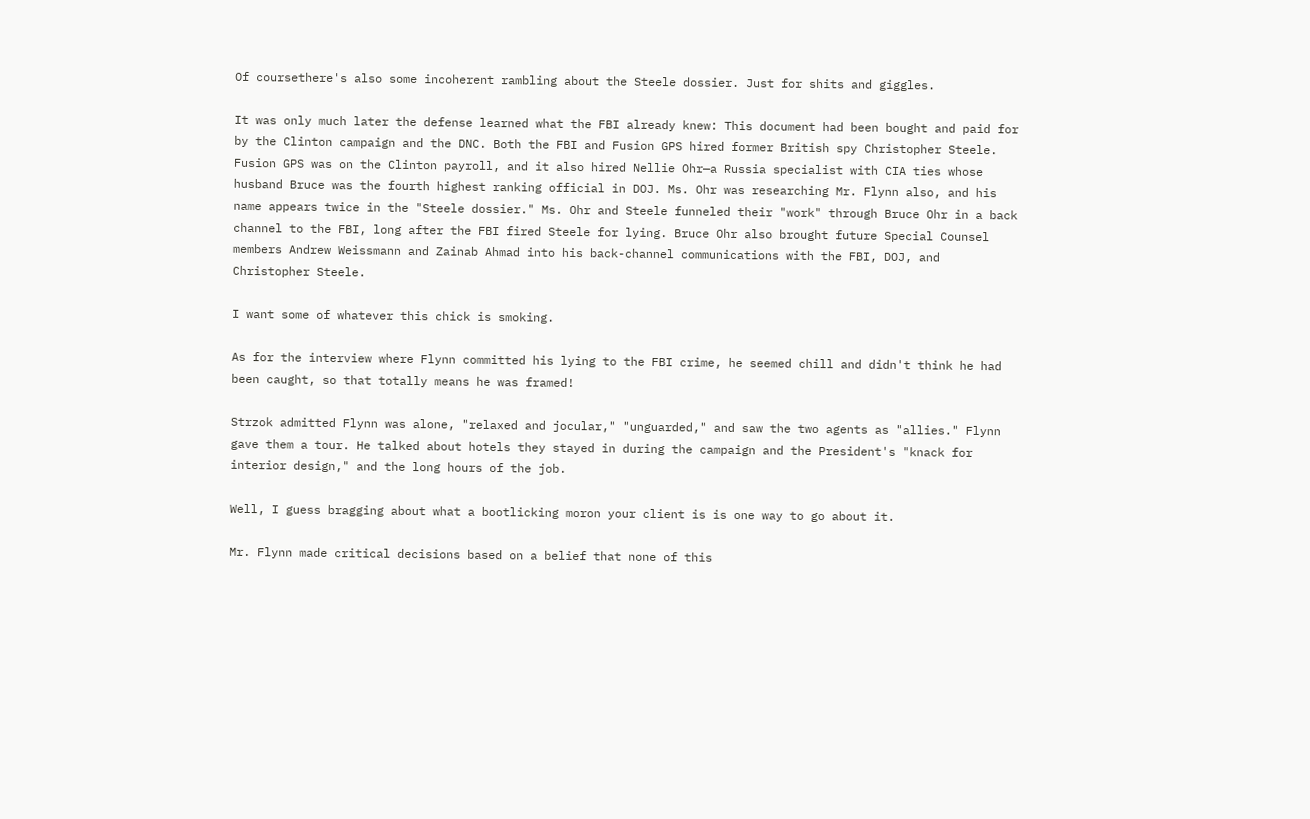Of coursethere's also some incoherent rambling about the Steele dossier. Just for shits and giggles.

It was only much later the defense learned what the FBI already knew: This document had been bought and paid for by the Clinton campaign and the DNC. Both the FBI and Fusion GPS hired former British spy Christopher Steele. Fusion GPS was on the Clinton payroll, and it also hired Nellie Ohr—a Russia specialist with CIA ties whose husband Bruce was the fourth highest ranking official in DOJ. Ms. Ohr was researching Mr. Flynn also, and his name appears twice in the "Steele dossier." Ms. Ohr and Steele funneled their "work" through Bruce Ohr in a back channel to the FBI, long after the FBI fired Steele for lying. Bruce Ohr also brought future Special Counsel members Andrew Weissmann and Zainab Ahmad into his back-channel communications with the FBI, DOJ, and Christopher Steele.

I want some of whatever this chick is smoking.

As for the interview where Flynn committed his lying to the FBI crime, he seemed chill and didn't think he had been caught, so that totally means he was framed!

Strzok admitted Flynn was alone, "relaxed and jocular," "unguarded," and saw the two agents as "allies." Flynn gave them a tour. He talked about hotels they stayed in during the campaign and the President's "knack for interior design," and the long hours of the job.

Well, I guess bragging about what a bootlicking moron your client is is one way to go about it.

Mr. Flynn made critical decisions based on a belief that none of this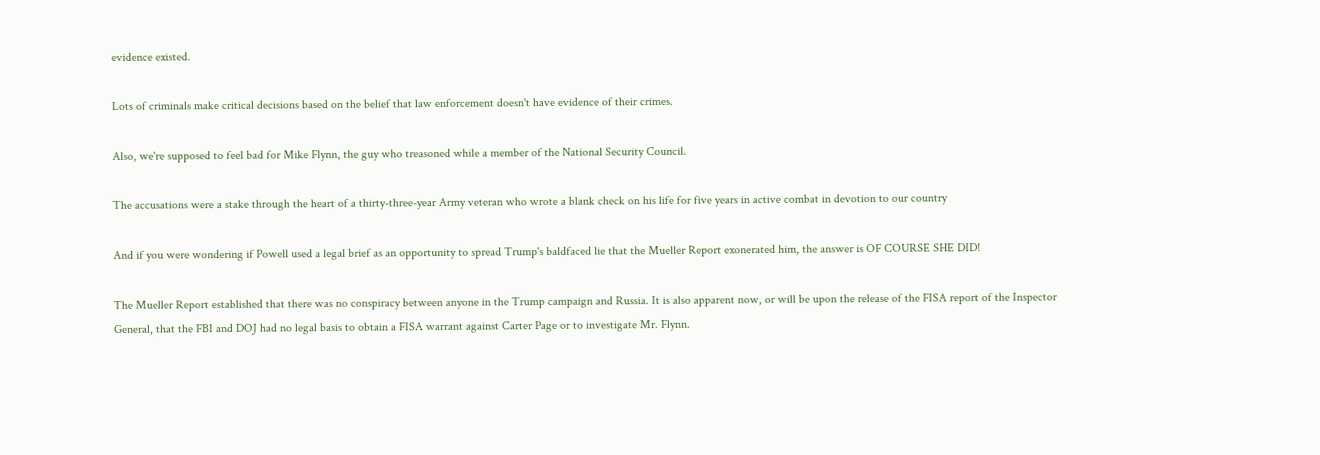evidence existed.

Lots of criminals make critical decisions based on the belief that law enforcement doesn't have evidence of their crimes.

Also, we're supposed to feel bad for Mike Flynn, the guy who treasoned while a member of the National Security Council.

The accusations were a stake through the heart of a thirty-three-year Army veteran who wrote a blank check on his life for five years in active combat in devotion to our country

And if you were wondering if Powell used a legal brief as an opportunity to spread Trump's baldfaced lie that the Mueller Report exonerated him, the answer is OF COURSE SHE DID!

The Mueller Report established that there was no conspiracy between anyone in the Trump campaign and Russia. It is also apparent now, or will be upon the release of the FISA report of the Inspector General, that the FBI and DOJ had no legal basis to obtain a FISA warrant against Carter Page or to investigate Mr. Flynn.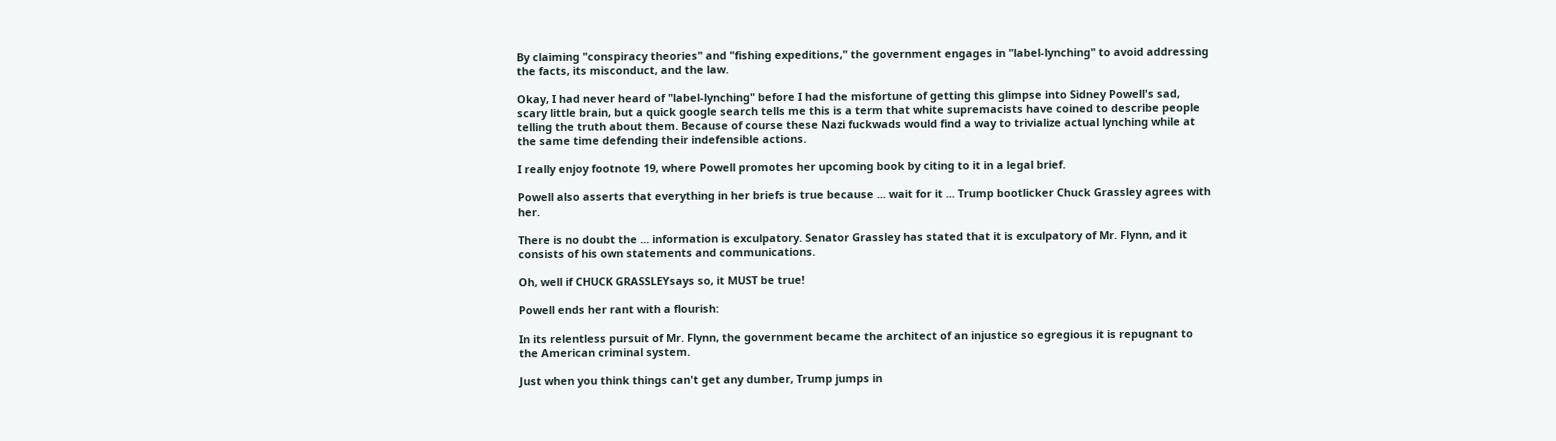By claiming "conspiracy theories" and "fishing expeditions," the government engages in "label-lynching" to avoid addressing the facts, its misconduct, and the law.

Okay, I had never heard of "label-lynching" before I had the misfortune of getting this glimpse into Sidney Powell's sad, scary little brain, but a quick google search tells me this is a term that white supremacists have coined to describe people telling the truth about them. Because of course these Nazi fuckwads would find a way to trivialize actual lynching while at the same time defending their indefensible actions.

I really enjoy footnote 19, where Powell promotes her upcoming book by citing to it in a legal brief.

Powell also asserts that everything in her briefs is true because ... wait for it ... Trump bootlicker Chuck Grassley agrees with her.

There is no doubt the ... information is exculpatory. Senator Grassley has stated that it is exculpatory of Mr. Flynn, and it consists of his own statements and communications.

Oh, well if CHUCK GRASSLEYsays so, it MUST be true!

Powell ends her rant with a flourish:

In its relentless pursuit of Mr. Flynn, the government became the architect of an injustice so egregious it is repugnant to the American criminal system.

Just when you think things can't get any dumber, Trump jumps in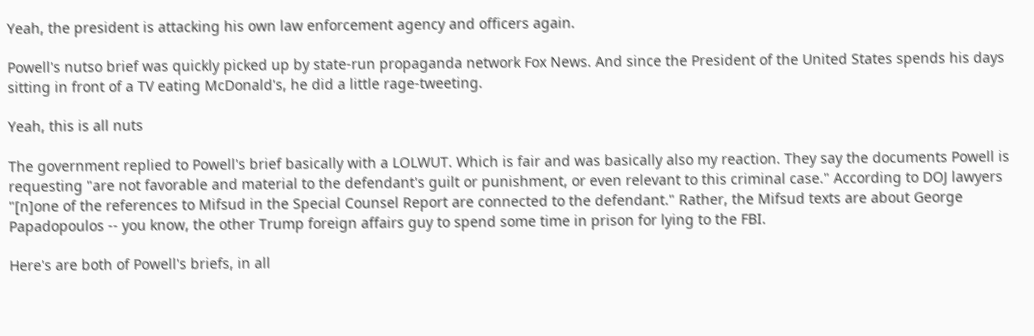Yeah, the president is attacking his own law enforcement agency and officers again.

Powell's nutso brief was quickly picked up by state-run propaganda network Fox News. And since the President of the United States spends his days sitting in front of a TV eating McDonald's, he did a little rage-tweeting.

Yeah, this is all nuts

The government replied to Powell's brief basically with a LOLWUT. Which is fair and was basically also my reaction. They say the documents Powell is requesting "are not favorable and material to the defendant's guilt or punishment, or even relevant to this criminal case." According to DOJ lawyers "[n]one of the references to Mifsud in the Special Counsel Report are connected to the defendant." Rather, the Mifsud texts are about George Papadopoulos -- you know, the other Trump foreign affairs guy to spend some time in prison for lying to the FBI.

Here's are both of Powell's briefs, in all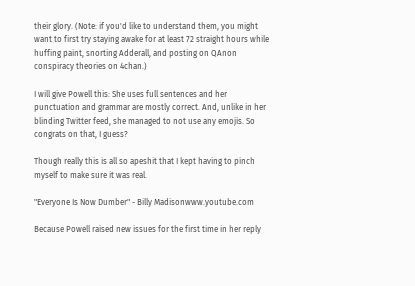their glory. (Note: if you'd like to understand them, you might want to first try staying awake for at least 72 straight hours while huffing paint, snorting Adderall, and posting on QAnon conspiracy theories on 4chan.)

I will give Powell this: She uses full sentences and her punctuation and grammar are mostly correct. And, unlike in her blinding Twitter feed, she managed to not use any emojis. So congrats on that, I guess?

Though really this is all so apeshit that I kept having to pinch myself to make sure it was real.

"Everyone Is Now Dumber" - Billy Madisonwww.youtube.com

Because Powell raised new issues for the first time in her reply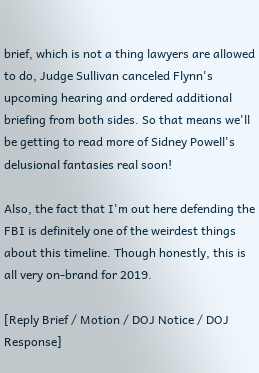brief, which is not a thing lawyers are allowed to do, Judge Sullivan canceled Flynn's upcoming hearing and ordered additional briefing from both sides. So that means we'll be getting to read more of Sidney Powell's delusional fantasies real soon!

Also, the fact that I'm out here defending the FBI is definitely one of the weirdest things about this timeline. Though honestly, this is all very on-brand for 2019.

[Reply Brief / Motion / DOJ Notice / DOJ Response]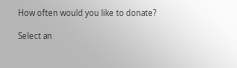How often would you like to donate?

Select an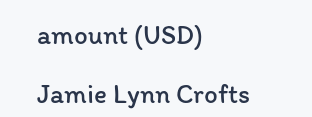amount (USD)

Jamie Lynn Crofts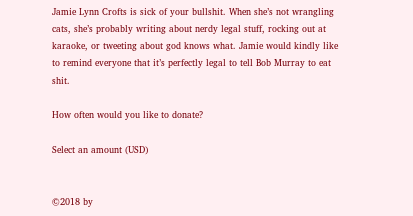Jamie Lynn Crofts is sick of your bullshit. When she’s not wrangling cats, she’s probably writing about nerdy legal stuff, rocking out at karaoke, or tweeting about god knows what. Jamie would kindly like to remind everyone that it’s perfectly legal to tell Bob Murray to eat shit.

How often would you like to donate?

Select an amount (USD)


©2018 by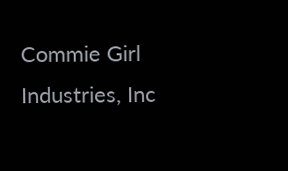Commie Girl Industries, Inc